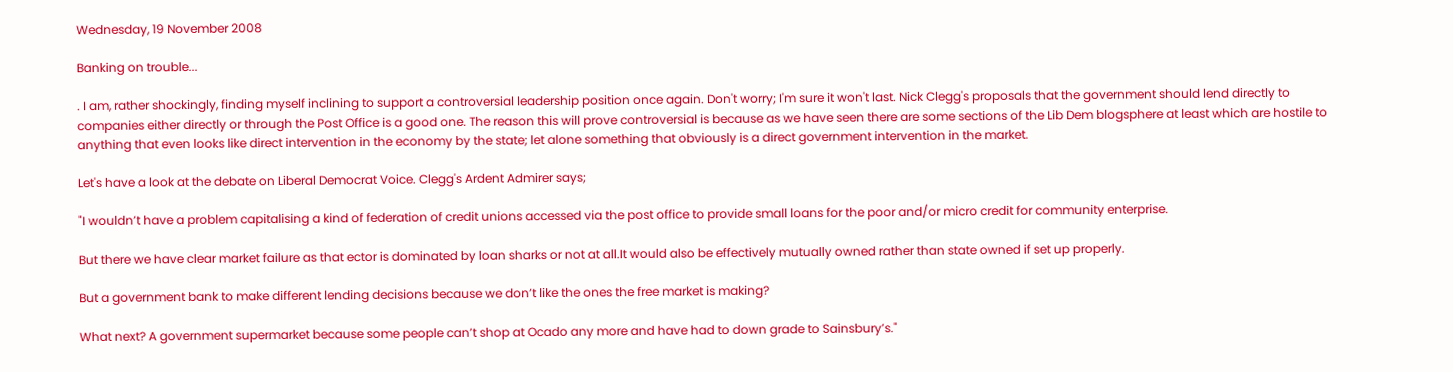Wednesday, 19 November 2008

Banking on trouble...

. I am, rather shockingly, finding myself inclining to support a controversial leadership position once again. Don't worry; I'm sure it won't last. Nick Clegg's proposals that the government should lend directly to companies either directly or through the Post Office is a good one. The reason this will prove controversial is because as we have seen there are some sections of the Lib Dem blogsphere at least which are hostile to anything that even looks like direct intervention in the economy by the state; let alone something that obviously is a direct government intervention in the market.

Let's have a look at the debate on Liberal Democrat Voice. Clegg's Ardent Admirer says;

"I wouldn’t have a problem capitalising a kind of federation of credit unions accessed via the post office to provide small loans for the poor and/or micro credit for community enterprise.

But there we have clear market failure as that ector is dominated by loan sharks or not at all.It would also be effectively mutually owned rather than state owned if set up properly.

But a government bank to make different lending decisions because we don’t like the ones the free market is making?

What next? A government supermarket because some people can’t shop at Ocado any more and have had to down grade to Sainsbury’s."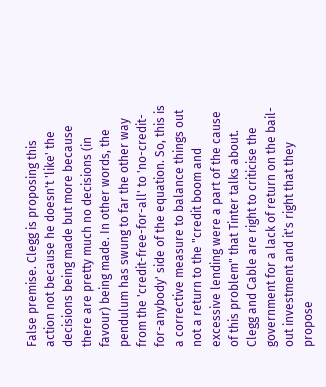False premise. Clegg is proposing this action not because he doesn't 'like' the decisions being made but more because there are pretty much no decisions (in favour) being made. In other words, the pendulum has swung to far the other way from the 'credit-free-for-all' to 'no-credit-for-anybody' side of the equation. So, this is a corrective measure to balance things out not a return to the "credit boom and excessive lending were a part of the cause of this problem" that Tinter talks about. Clegg and Cable are right to criticise the government for a lack of return on the bail-out investment and it's right that they propose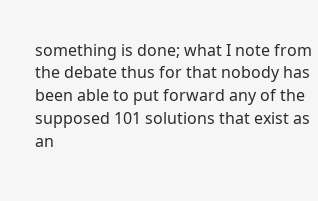something is done; what I note from the debate thus for that nobody has been able to put forward any of the supposed 101 solutions that exist as an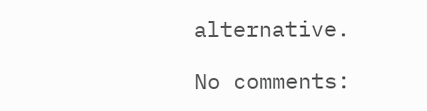alternative.

No comments: